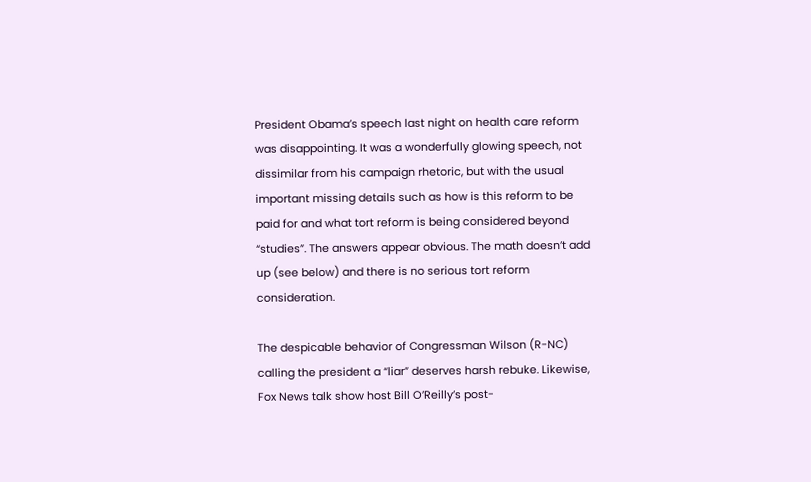President Obama’s speech last night on health care reform was disappointing. It was a wonderfully glowing speech, not dissimilar from his campaign rhetoric, but with the usual important missing details such as how is this reform to be paid for and what tort reform is being considered beyond “studies”. The answers appear obvious. The math doesn’t add up (see below) and there is no serious tort reform consideration.

The despicable behavior of Congressman Wilson (R-NC) calling the president a “liar” deserves harsh rebuke. Likewise, Fox News talk show host Bill O’Reilly’s post-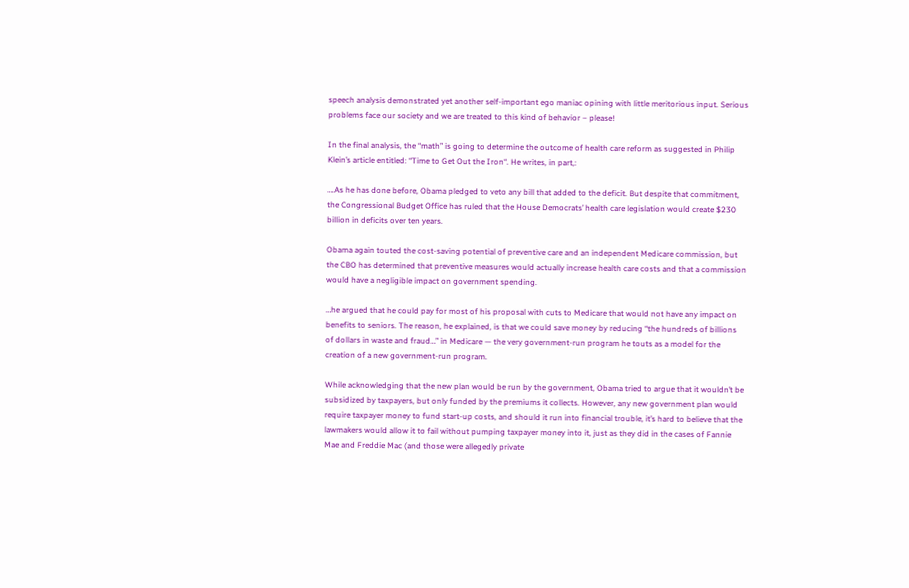speech analysis demonstrated yet another self-important ego maniac opining with little meritorious input. Serious problems face our society and we are treated to this kind of behavior – please!

In the final analysis, the “math” is going to determine the outcome of health care reform as suggested in Philip Klein’s article entitled: “Time to Get Out the Iron“. He writes, in part,:

….As he has done before, Obama pledged to veto any bill that added to the deficit. But despite that commitment, the Congressional Budget Office has ruled that the House Democrats’ health care legislation would create $230 billion in deficits over ten years.

Obama again touted the cost-saving potential of preventive care and an independent Medicare commission, but the CBO has determined that preventive measures would actually increase health care costs and that a commission would have a negligible impact on government spending.

…he argued that he could pay for most of his proposal with cuts to Medicare that would not have any impact on benefits to seniors. The reason, he explained, is that we could save money by reducing “the hundreds of billions of dollars in waste and fraud…” in Medicare — the very government-run program he touts as a model for the creation of a new government-run program.

While acknowledging that the new plan would be run by the government, Obama tried to argue that it wouldn’t be subsidized by taxpayers, but only funded by the premiums it collects. However, any new government plan would require taxpayer money to fund start-up costs, and should it run into financial trouble, it’s hard to believe that the lawmakers would allow it to fail without pumping taxpayer money into it, just as they did in the cases of Fannie Mae and Freddie Mac (and those were allegedly private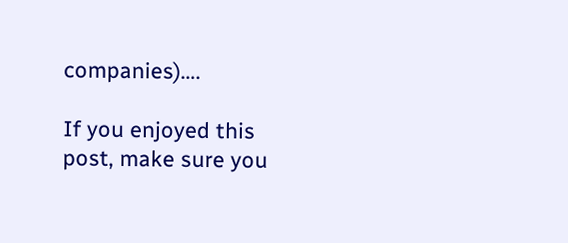companies)….

If you enjoyed this post, make sure you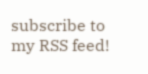subscribe to my RSS feed!